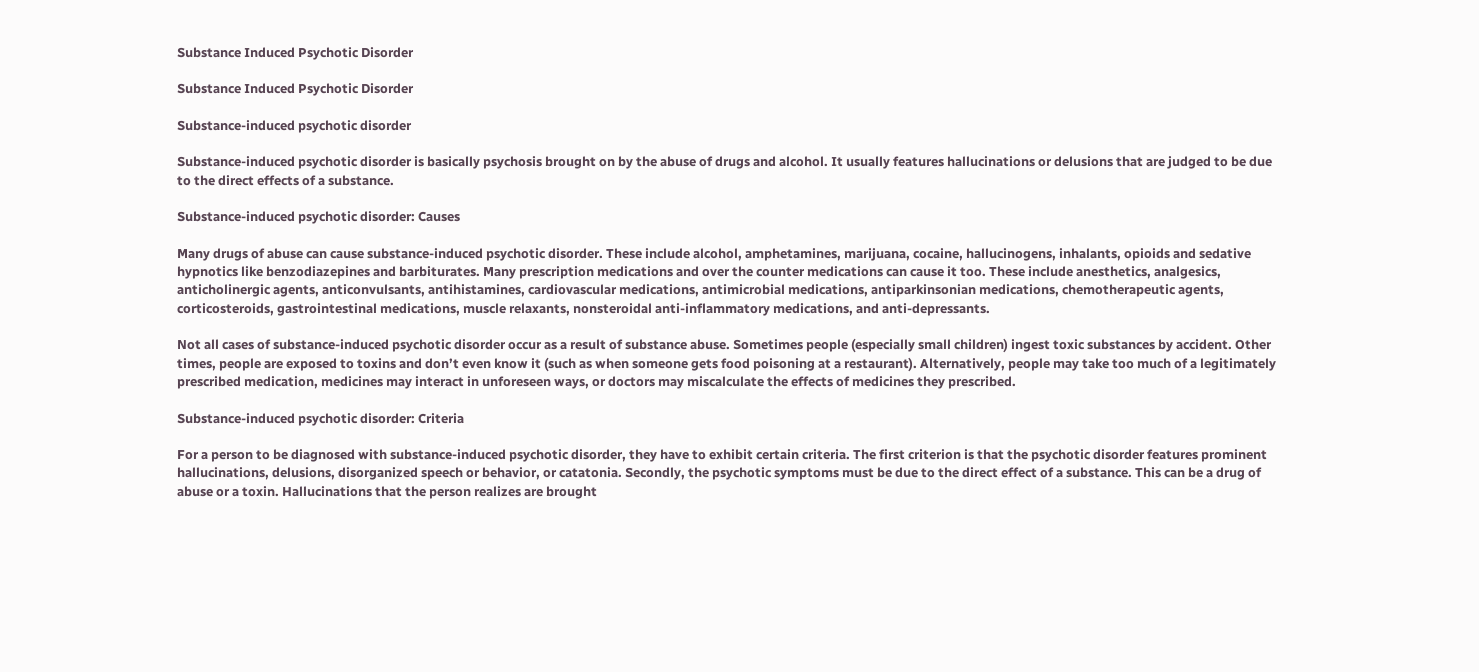Substance Induced Psychotic Disorder

Substance Induced Psychotic Disorder

Substance-induced psychotic disorder

Substance-induced psychotic disorder is basically psychosis brought on by the abuse of drugs and alcohol. It usually features hallucinations or delusions that are judged to be due to the direct effects of a substance.

Substance-induced psychotic disorder: Causes

Many drugs of abuse can cause substance-induced psychotic disorder. These include alcohol, amphetamines, marijuana, cocaine, hallucinogens, inhalants, opioids and sedative hypnotics like benzodiazepines and barbiturates. Many prescription medications and over the counter medications can cause it too. These include anesthetics, analgesics, anticholinergic agents, anticonvulsants, antihistamines, cardiovascular medications, antimicrobial medications, antiparkinsonian medications, chemotherapeutic agents, corticosteroids, gastrointestinal medications, muscle relaxants, nonsteroidal anti-inflammatory medications, and anti-depressants.

Not all cases of substance-induced psychotic disorder occur as a result of substance abuse. Sometimes people (especially small children) ingest toxic substances by accident. Other times, people are exposed to toxins and don’t even know it (such as when someone gets food poisoning at a restaurant). Alternatively, people may take too much of a legitimately prescribed medication, medicines may interact in unforeseen ways, or doctors may miscalculate the effects of medicines they prescribed.

Substance-induced psychotic disorder: Criteria

For a person to be diagnosed with substance-induced psychotic disorder, they have to exhibit certain criteria. The first criterion is that the psychotic disorder features prominent hallucinations, delusions, disorganized speech or behavior, or catatonia. Secondly, the psychotic symptoms must be due to the direct effect of a substance. This can be a drug of abuse or a toxin. Hallucinations that the person realizes are brought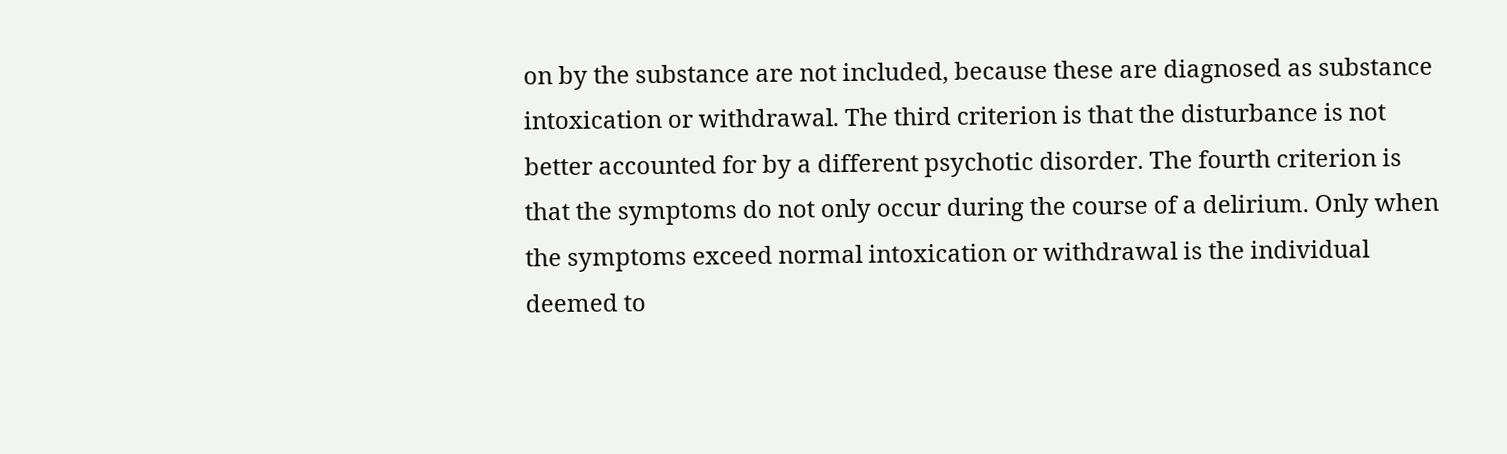on by the substance are not included, because these are diagnosed as substance intoxication or withdrawal. The third criterion is that the disturbance is not better accounted for by a different psychotic disorder. The fourth criterion is that the symptoms do not only occur during the course of a delirium. Only when the symptoms exceed normal intoxication or withdrawal is the individual deemed to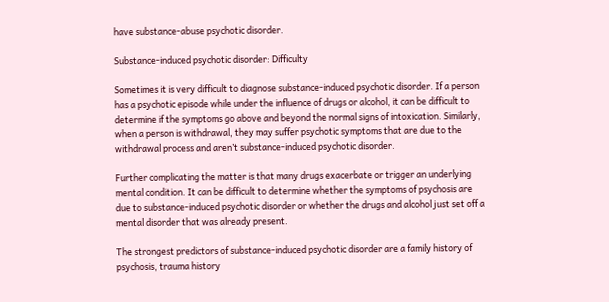have substance-abuse psychotic disorder.

Substance-induced psychotic disorder: Difficulty

Sometimes it is very difficult to diagnose substance-induced psychotic disorder. If a person has a psychotic episode while under the influence of drugs or alcohol, it can be difficult to determine if the symptoms go above and beyond the normal signs of intoxication. Similarly, when a person is withdrawal, they may suffer psychotic symptoms that are due to the withdrawal process and aren’t substance-induced psychotic disorder.

Further complicating the matter is that many drugs exacerbate or trigger an underlying mental condition. It can be difficult to determine whether the symptoms of psychosis are due to substance-induced psychotic disorder or whether the drugs and alcohol just set off a mental disorder that was already present.

The strongest predictors of substance-induced psychotic disorder are a family history of psychosis, trauma history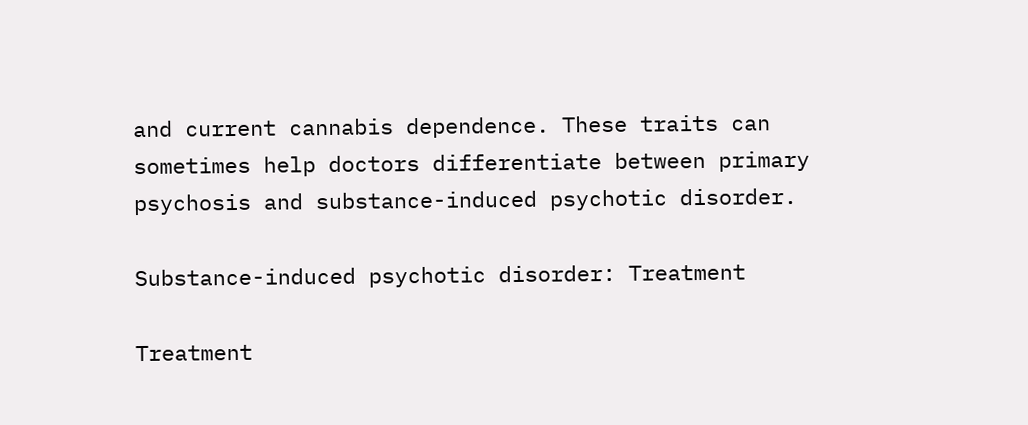and current cannabis dependence. These traits can sometimes help doctors differentiate between primary psychosis and substance-induced psychotic disorder.

Substance-induced psychotic disorder: Treatment

Treatment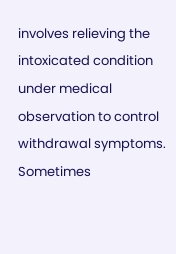involves relieving the intoxicated condition under medical observation to control withdrawal symptoms. Sometimes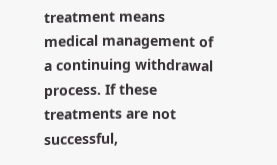treatment means medical management of a continuing withdrawal process. If these treatments are not successful,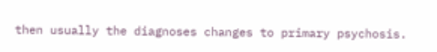then usually the diagnoses changes to primary psychosis.